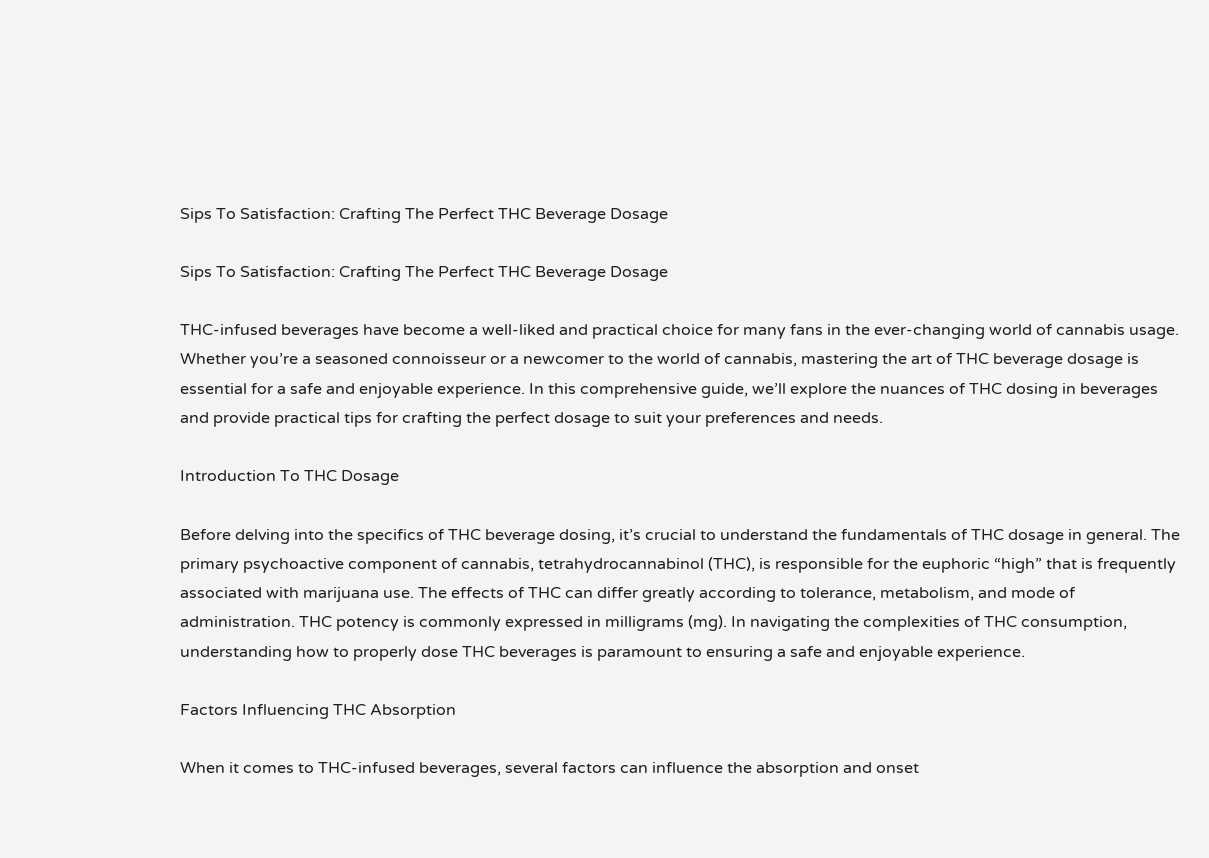Sips To Satisfaction: Crafting The Perfect THC Beverage Dosage

Sips To Satisfaction: Crafting The Perfect THC Beverage Dosage

THC-infused beverages have become a well-liked and practical choice for many fans in the ever-changing world of cannabis usage. Whether you’re a seasoned connoisseur or a newcomer to the world of cannabis, mastering the art of THC beverage dosage is essential for a safe and enjoyable experience. In this comprehensive guide, we’ll explore the nuances of THC dosing in beverages and provide practical tips for crafting the perfect dosage to suit your preferences and needs.

Introduction To THC Dosage

Before delving into the specifics of THC beverage dosing, it’s crucial to understand the fundamentals of THC dosage in general. The primary psychoactive component of cannabis, tetrahydrocannabinol (THC), is responsible for the euphoric “high” that is frequently associated with marijuana use. The effects of THC can differ greatly according to tolerance, metabolism, and mode of administration. THC potency is commonly expressed in milligrams (mg). In navigating the complexities of THC consumption, understanding how to properly dose THC beverages is paramount to ensuring a safe and enjoyable experience.

Factors Influencing THC Absorption

When it comes to THC-infused beverages, several factors can influence the absorption and onset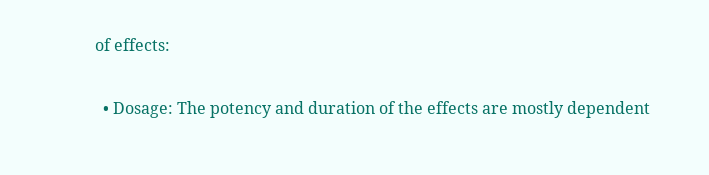of effects:

  • Dosage: The potency and duration of the effects are mostly dependent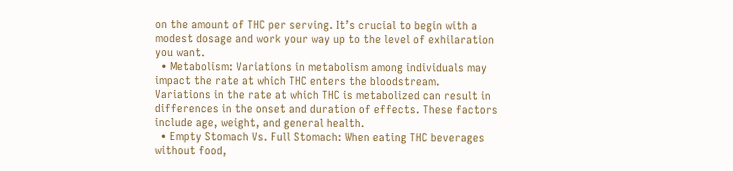on the amount of THC per serving. It’s crucial to begin with a modest dosage and work your way up to the level of exhilaration you want.
  • Metabolism: Variations in metabolism among individuals may impact the rate at which THC enters the bloodstream. Variations in the rate at which THC is metabolized can result in differences in the onset and duration of effects. These factors include age, weight, and general health.
  • Empty Stomach Vs. Full Stomach: When eating THC beverages without food,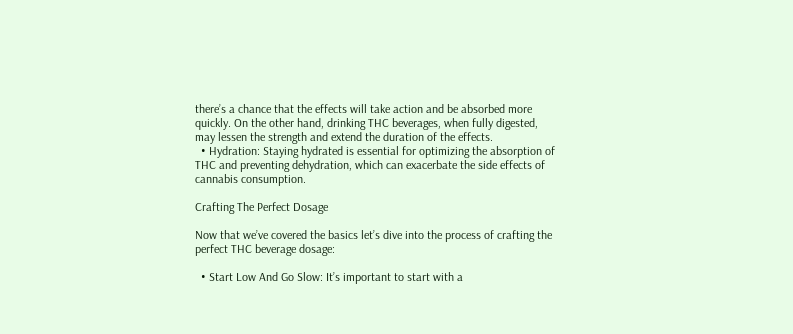there’s a chance that the effects will take action and be absorbed more quickly. On the other hand, drinking THC beverages, when fully digested, may lessen the strength and extend the duration of the effects.
  • Hydration: Staying hydrated is essential for optimizing the absorption of THC and preventing dehydration, which can exacerbate the side effects of cannabis consumption.

Crafting The Perfect Dosage

Now that we’ve covered the basics let’s dive into the process of crafting the perfect THC beverage dosage:

  • Start Low And Go Slow: It’s important to start with a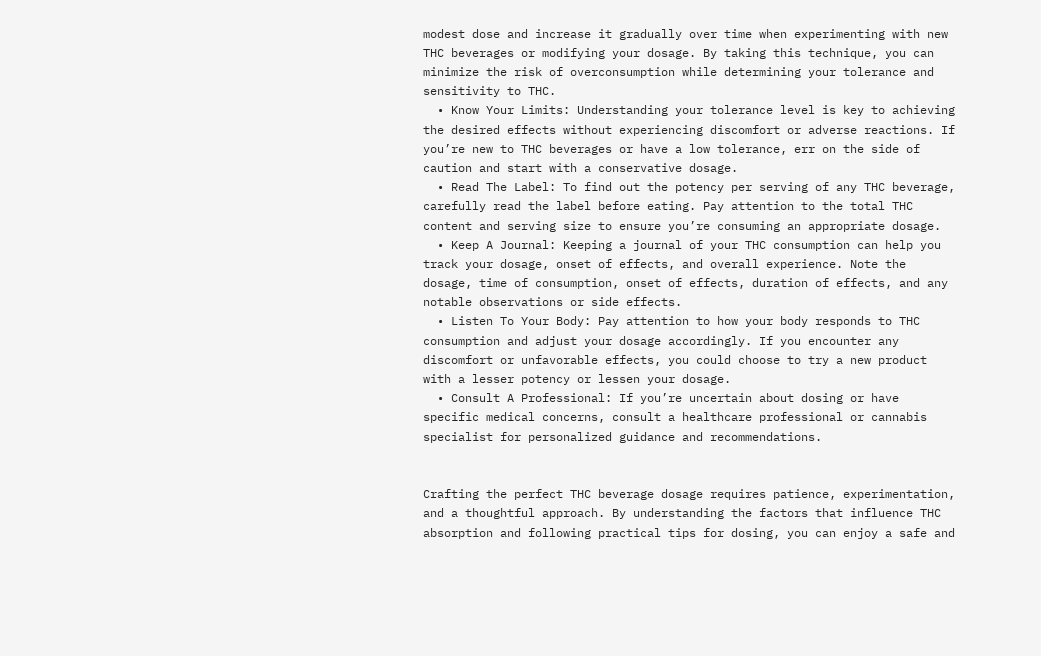modest dose and increase it gradually over time when experimenting with new THC beverages or modifying your dosage. By taking this technique, you can minimize the risk of overconsumption while determining your tolerance and sensitivity to THC.
  • Know Your Limits: Understanding your tolerance level is key to achieving the desired effects without experiencing discomfort or adverse reactions. If you’re new to THC beverages or have a low tolerance, err on the side of caution and start with a conservative dosage.
  • Read The Label: To find out the potency per serving of any THC beverage, carefully read the label before eating. Pay attention to the total THC content and serving size to ensure you’re consuming an appropriate dosage.
  • Keep A Journal: Keeping a journal of your THC consumption can help you track your dosage, onset of effects, and overall experience. Note the dosage, time of consumption, onset of effects, duration of effects, and any notable observations or side effects.
  • Listen To Your Body: Pay attention to how your body responds to THC consumption and adjust your dosage accordingly. If you encounter any discomfort or unfavorable effects, you could choose to try a new product with a lesser potency or lessen your dosage.
  • Consult A Professional: If you’re uncertain about dosing or have specific medical concerns, consult a healthcare professional or cannabis specialist for personalized guidance and recommendations.


Crafting the perfect THC beverage dosage requires patience, experimentation, and a thoughtful approach. By understanding the factors that influence THC absorption and following practical tips for dosing, you can enjoy a safe and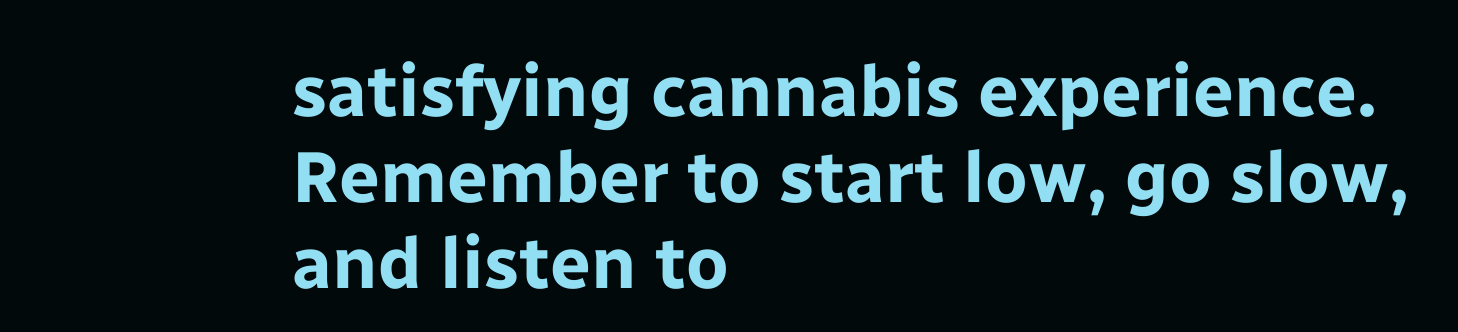satisfying cannabis experience. Remember to start low, go slow, and listen to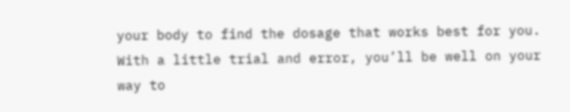your body to find the dosage that works best for you. With a little trial and error, you’ll be well on your way to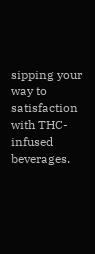sipping your way to satisfaction with THC-infused beverages.